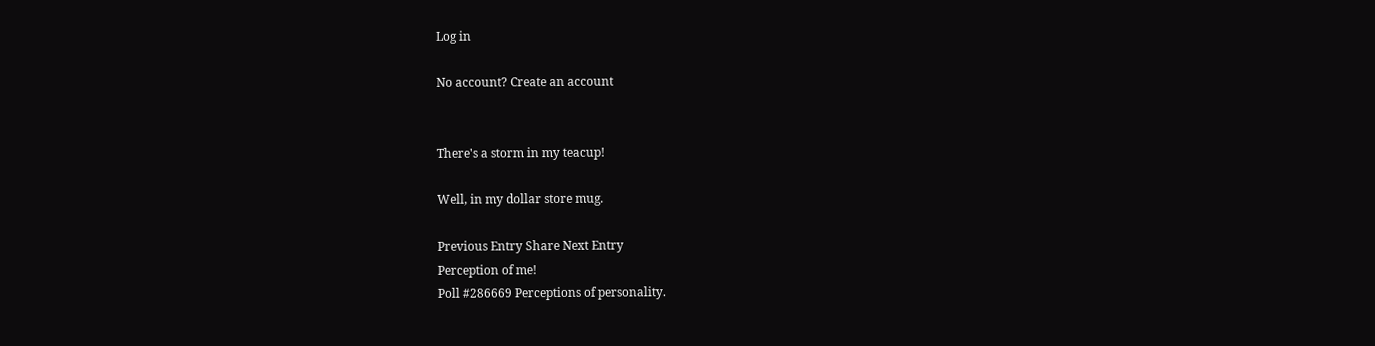Log in

No account? Create an account


There's a storm in my teacup!

Well, in my dollar store mug.

Previous Entry Share Next Entry
Perception of me!
Poll #286669 Perceptions of personality.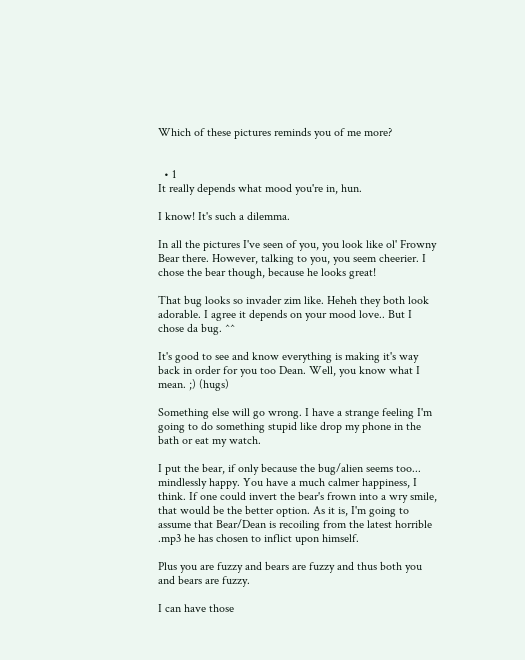Which of these pictures reminds you of me more?


  • 1
It really depends what mood you're in, hun.

I know! It's such a dilemma.

In all the pictures I've seen of you, you look like ol' Frowny Bear there. However, talking to you, you seem cheerier. I chose the bear though, because he looks great!

That bug looks so invader zim like. Heheh they both look adorable. I agree it depends on your mood love.. But I chose da bug. ^^

It's good to see and know everything is making it's way back in order for you too Dean. Well, you know what I mean. ;) (hugs)

Something else will go wrong. I have a strange feeling I'm going to do something stupid like drop my phone in the bath or eat my watch.

I put the bear, if only because the bug/alien seems too... mindlessly happy. You have a much calmer happiness, I think. If one could invert the bear's frown into a wry smile, that would be the better option. As it is, I'm going to assume that Bear/Dean is recoiling from the latest horrible .mp3 he has chosen to inflict upon himself.

Plus you are fuzzy and bears are fuzzy and thus both you and bears are fuzzy.

I can have those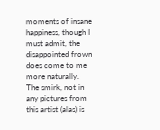moments of insane happiness, though I must admit, the disappointed frown does come to me more naturally. The smirk, not in any pictures from this artist (alas) is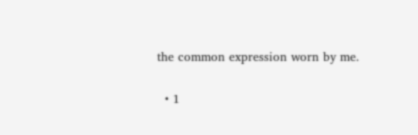the common expression worn by me.

  • 1